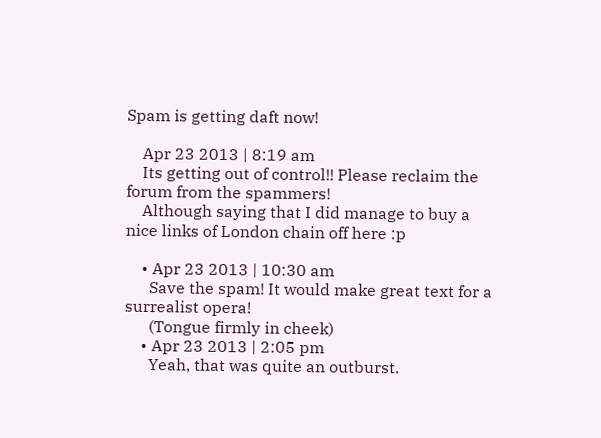Spam is getting daft now!

    Apr 23 2013 | 8:19 am
    Its getting out of control!! Please reclaim the forum from the spammers!
    Although saying that I did manage to buy a nice links of London chain off here :p

    • Apr 23 2013 | 10:30 am
      Save the spam! It would make great text for a surrealist opera!
      (Tongue firmly in cheek)
    • Apr 23 2013 | 2:05 pm
      Yeah, that was quite an outburst.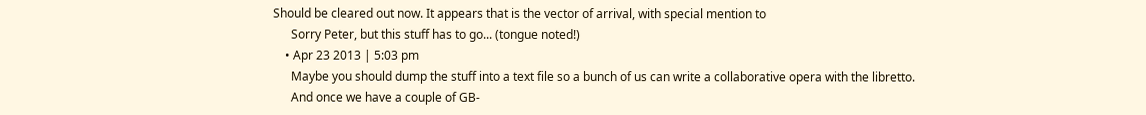Should be cleared out now. It appears that is the vector of arrival, with special mention to
      Sorry Peter, but this stuff has to go... (tongue noted!)
    • Apr 23 2013 | 5:03 pm
      Maybe you should dump the stuff into a text file so a bunch of us can write a collaborative opera with the libretto.
      And once we have a couple of GB-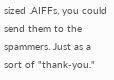sized .AIFFs, you could send them to the spammers. Just as a sort of "thank-you."